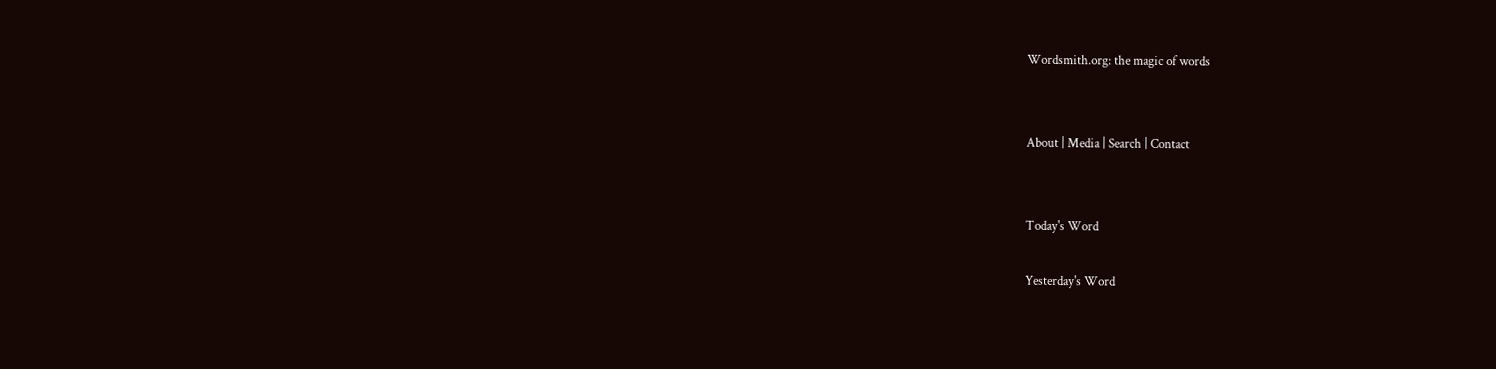Wordsmith.org: the magic of words


About | Media | Search | Contact


Today's Word

Yesterday's Word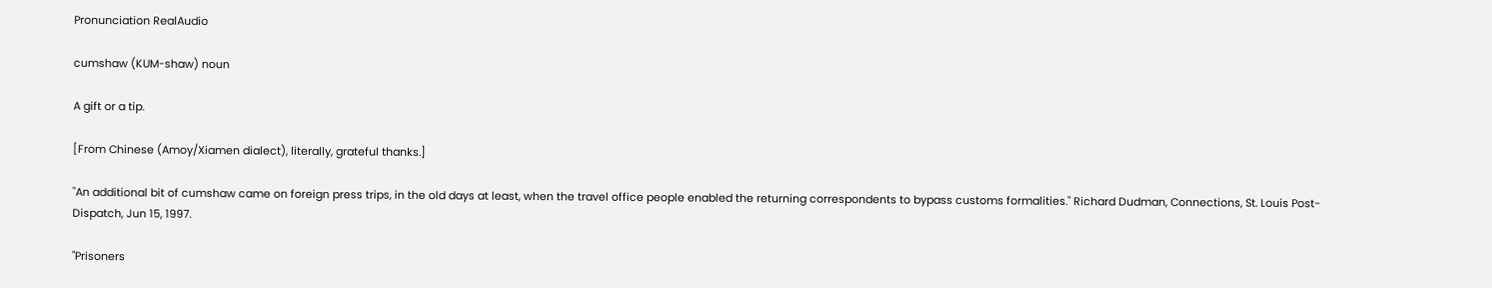Pronunciation RealAudio

cumshaw (KUM-shaw) noun

A gift or a tip.

[From Chinese (Amoy/Xiamen dialect), literally, grateful thanks.]

"An additional bit of cumshaw came on foreign press trips, in the old days at least, when the travel office people enabled the returning correspondents to bypass customs formalities." Richard Dudman, Connections, St. Louis Post-Dispatch, Jun 15, 1997.

"Prisoners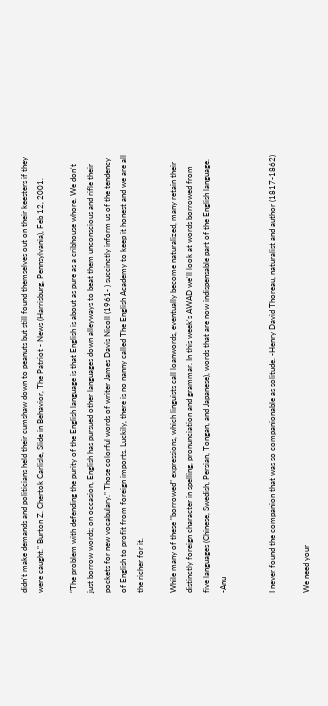didn't make demands and politicians held their cumshaw down to peanuts but still found themselves out on their keesters if they were caught." Burton Z. Chertok Carlisle, Slide in Behavior, The Patriot - News (Harrisburg, Pennsylvania), Feb 12, 2001.

"The problem with defending the purity of the English language is that English is about as pure as a cribhouse whore. We don't just borrow words; on occasion, English has pursued other languages down alleyways to beat them unconscious and rifle their pockets for new vocabulary." Those colorful words of writer James Davis Nicoll (1961- ) succinctly inform us of the tendency of English to profit from foreign imports. Luckily, there is no nanny called The English Academy to keep it honest and we are all the richer for it.

While many of these "borrowed" expressions, which linguists call loanwords, eventually become naturalized, many retain their distinctly foreign character in spelling, pronunciation and grammar. In this week's AWAD we'll look at words borrowed from five languages (Chinese, Swedish, Persian, Tongan, and Japanese), words that are now indispensable part of the English language. -Anu


I never found the companion that was so companionable as solitude. -Henry David Thoreau, naturalist and author (1817-1862)

We need your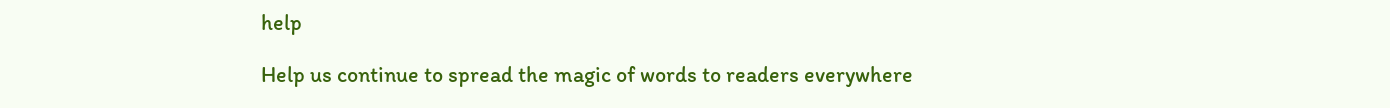help

Help us continue to spread the magic of words to readers everywhere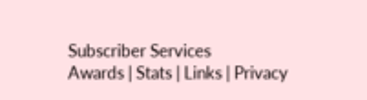Subscriber Services
Awards | Stats | Links | Privacy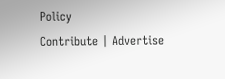Policy
Contribute | Advertise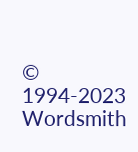© 1994-2023 Wordsmith